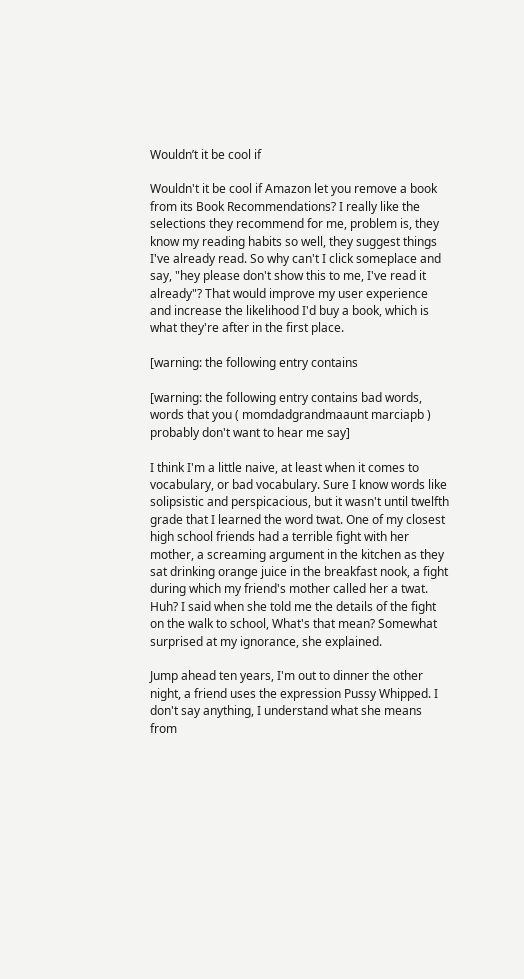Wouldn’t it be cool if

Wouldn't it be cool if Amazon let you remove a book from its Book Recommendations? I really like the selections they recommend for me, problem is, they know my reading habits so well, they suggest things I've already read. So why can't I click someplace and say, "hey please don't show this to me, I've read it already"? That would improve my user experience and increase the likelihood I'd buy a book, which is what they're after in the first place.

[warning: the following entry contains

[warning: the following entry contains bad words, words that you ( momdadgrandmaaunt marciapb ) probably don't want to hear me say]

I think I'm a little naive, at least when it comes to vocabulary, or bad vocabulary. Sure I know words like solipsistic and perspicacious, but it wasn't until twelfth grade that I learned the word twat. One of my closest high school friends had a terrible fight with her mother, a screaming argument in the kitchen as they sat drinking orange juice in the breakfast nook, a fight during which my friend's mother called her a twat. Huh? I said when she told me the details of the fight on the walk to school, What's that mean? Somewhat surprised at my ignorance, she explained.

Jump ahead ten years, I'm out to dinner the other night, a friend uses the expression Pussy Whipped. I don't say anything, I understand what she means from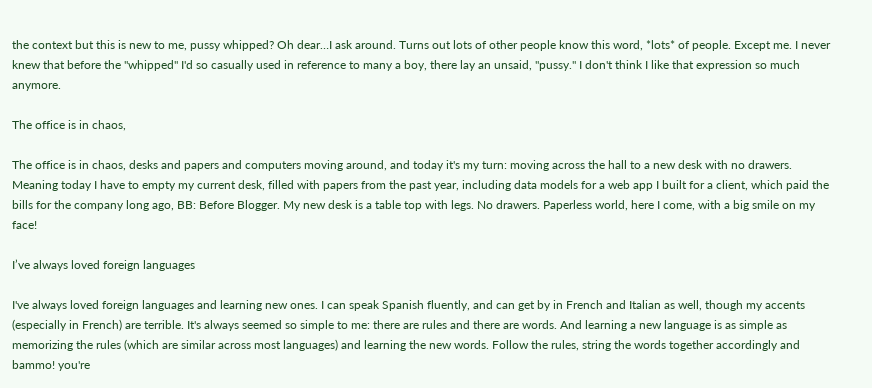the context but this is new to me, pussy whipped? Oh dear…I ask around. Turns out lots of other people know this word, *lots* of people. Except me. I never knew that before the "whipped" I'd so casually used in reference to many a boy, there lay an unsaid, "pussy." I don't think I like that expression so much anymore.

The office is in chaos,

The office is in chaos, desks and papers and computers moving around, and today it's my turn: moving across the hall to a new desk with no drawers. Meaning today I have to empty my current desk, filled with papers from the past year, including data models for a web app I built for a client, which paid the bills for the company long ago, BB: Before Blogger. My new desk is a table top with legs. No drawers. Paperless world, here I come, with a big smile on my face!

I’ve always loved foreign languages

I've always loved foreign languages and learning new ones. I can speak Spanish fluently, and can get by in French and Italian as well, though my accents (especially in French) are terrible. It's always seemed so simple to me: there are rules and there are words. And learning a new language is as simple as memorizing the rules (which are similar across most languages) and learning the new words. Follow the rules, string the words together accordingly and bammo! you're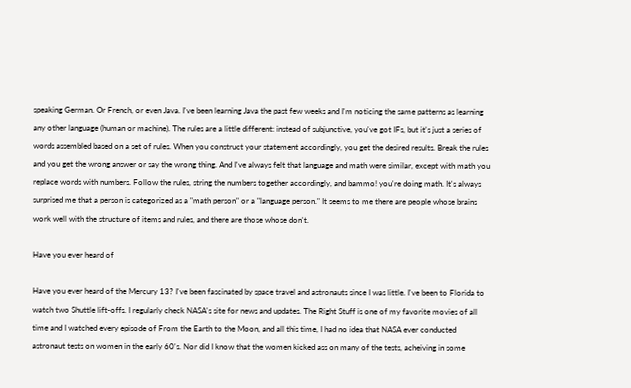speaking German. Or French, or even Java. I've been learning Java the past few weeks and I'm noticing the same patterns as learning any other language (human or machine). The rules are a little different: instead of subjunctive, you've got IFs, but it's just a series of words assembled based on a set of rules. When you construct your statement accordingly, you get the desired results. Break the rules and you get the wrong answer or say the wrong thing. And I've always felt that language and math were similar, except with math you replace words with numbers. Follow the rules, string the numbers together accordingly, and bammo! you're doing math. It's always surprised me that a person is categorized as a "math person" or a "language person." It seems to me there are people whose brains work well with the structure of items and rules, and there are those whose don't.

Have you ever heard of

Have you ever heard of the Mercury 13? I've been fascinated by space travel and astronauts since I was little. I've been to Florida to watch two Shuttle lift-offs. I regularly check NASA's site for news and updates. The Right Stuff is one of my favorite movies of all time and I watched every episode of From the Earth to the Moon, and all this time, I had no idea that NASA ever conducted astronaut tests on women in the early 60's. Nor did I know that the women kicked ass on many of the tests, acheiving in some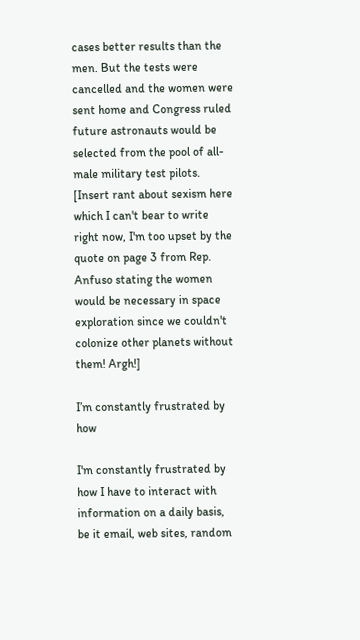cases better results than the men. But the tests were cancelled and the women were sent home and Congress ruled future astronauts would be selected from the pool of all-male military test pilots. [Insert rant about sexism here which I can't bear to write right now, I'm too upset by the quote on page 3 from Rep. Anfuso stating the women would be necessary in space exploration since we couldn't colonize other planets without them! Argh!]

I’m constantly frustrated by how

I'm constantly frustrated by how I have to interact with information on a daily basis, be it email, web sites, random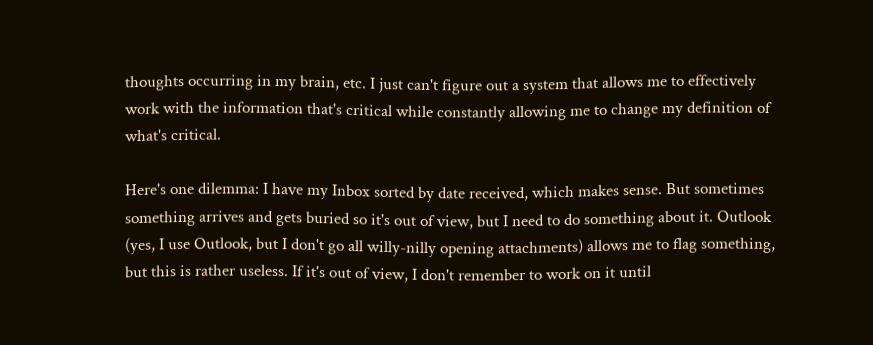thoughts occurring in my brain, etc. I just can't figure out a system that allows me to effectively work with the information that's critical while constantly allowing me to change my definition of what's critical.

Here's one dilemma: I have my Inbox sorted by date received, which makes sense. But sometimes something arrives and gets buried so it's out of view, but I need to do something about it. Outlook (yes, I use Outlook, but I don't go all willy-nilly opening attachments) allows me to flag something, but this is rather useless. If it's out of view, I don't remember to work on it until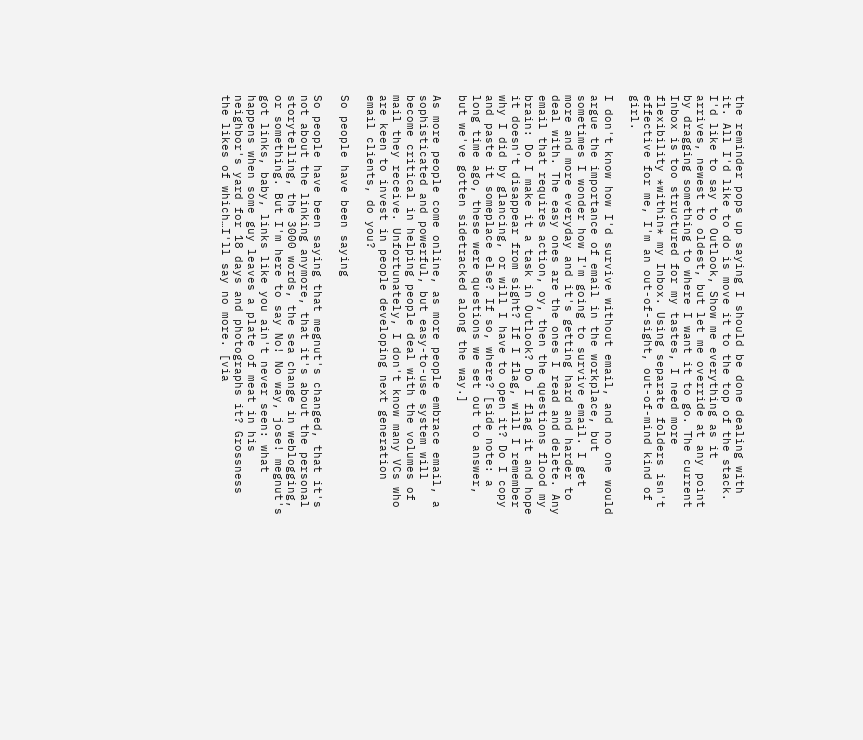the reminder pops up saying I should be done dealing with it. All I'd like to do is move it to the top of the stack. I'd like to say to Outlook, Show me everything as it arrives, newest to oldest, but let me override at any point by dragging something to where I want it to go. The current Inbox is too structured for my tastes, I need more flexibility *within* my Inbox. Using separate folders isn't effective for me, I'm an out-of-sight, out-of-mind kind of girl.

I don't know how I'd survive without email, and no one would argue the importance of email in the workplace, but sometimes I wonder how I'm going to survive email. I get more and more everyday and it's getting hard and harder to deal with. The easy ones are the ones I read and delete. Any email that requires action, oy, then the questions flood my brain: Do I make it a task in Outlook? Do I flag it and hope it doesn't disappear from sight? If I flag, will I remember why I did by glancing, or will I have to open it? Do I copy and paste it someplace else? If so, where? [side note: a long time ago, these were questions we set out to answer, but we've gotten sidetracked along the way.]

As more people come online, as more people embrace email, a sophisticated and powerful, but easy-to-use system will become critical in helping people deal with the volumes of mail they receive. Unfortunately, I don't know many VCs who are keen to invest in people developing next generation email clients, do you?

So people have been saying

So people have been saying that megnut's changed, that it's not about the linking anymore, that it's about the personal storytelling, the 3000 words, the sea change in weblogging, or something. But I'm here to say No! No way, jose! megnut's got links, baby, links like you ain't never seen: what happens when some guy leaves a plate of meat in his neighbor's yard for 18 days and photographs it? Grossness the likes of which…I'll say no more. [via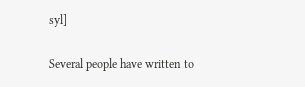syl]

Several people have written to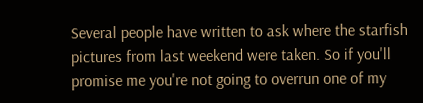Several people have written to ask where the starfish pictures from last weekend were taken. So if you'll promise me you're not going to overrun one of my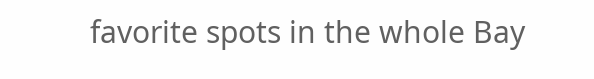favorite spots in the whole Bay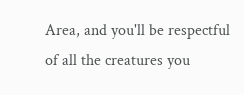Area, and you'll be respectful of all the creatures you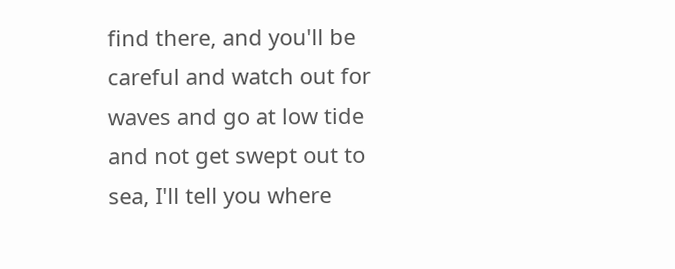find there, and you'll be careful and watch out for waves and go at low tide and not get swept out to sea, I'll tell you where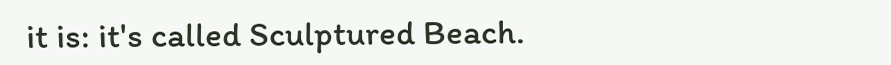it is: it's called Sculptured Beach.